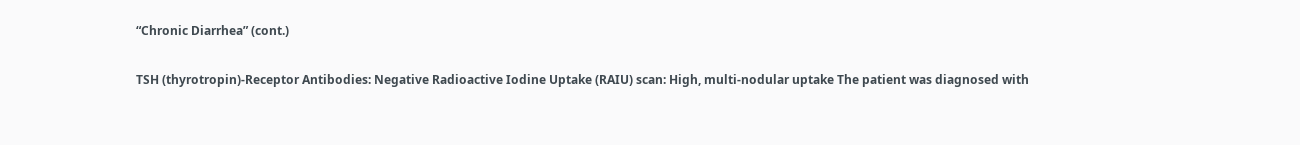“Chronic Diarrhea” (cont.)

TSH (thyrotropin)-Receptor Antibodies: Negative Radioactive Iodine Uptake (RAIU) scan: High, multi-nodular uptake The patient was diagnosed with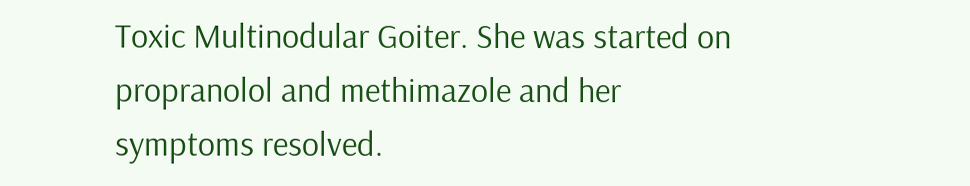Toxic Multinodular Goiter. She was started on propranolol and methimazole and her symptoms resolved.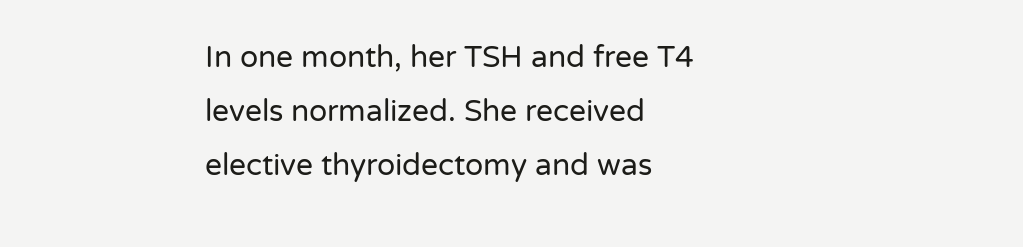In one month, her TSH and free T4 levels normalized. She received elective thyroidectomy and was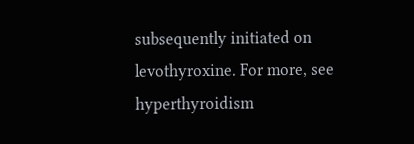subsequently initiated on levothyroxine. For more, see hyperthyroidism